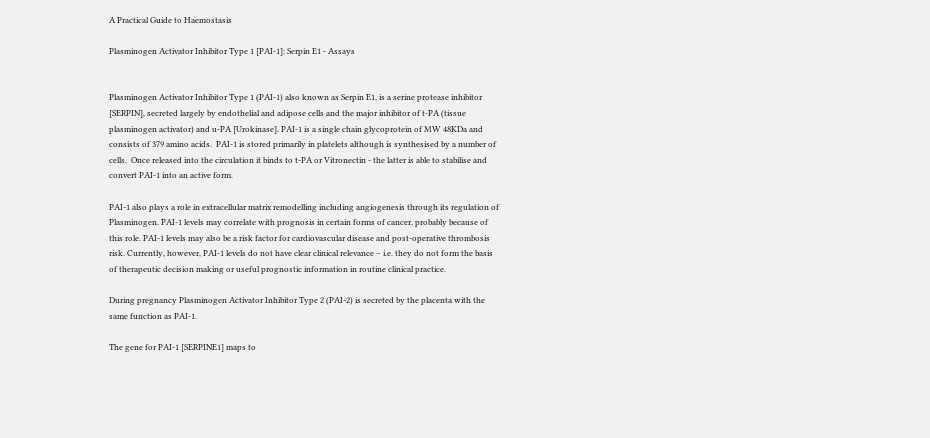A Practical Guide to Haemostasis

Plasminogen Activator Inhibitor Type 1 [PAI-1]: Serpin E1 - Assays


Plasminogen Activator Inhibitor Type 1 (PAI-1) also known as Serpin E1, is a serine protease inhibitor [SERPIN], secreted largely by endothelial and adipose cells and the major inhibitor of t-PA (tissue plasminogen activator) and u-PA [Urokinase]. PAI-1 is a single chain glycoprotein of MW 48KDa and consists of 379 amino acids.  PAI-1 is stored primarily in platelets although is synthesised by a number of cells.  Once released into the circulation it binds to t-PA or Vitronectin - the latter is able to stabilise and convert PAI-1 into an active form.

PAI-1 also plays a role in extracellular matrix remodelling including angiogenesis through its regulation of Plasminogen. PAI-1 levels may correlate with prognosis in certain forms of cancer, probably because of this role. PAI-1 levels may also be a risk factor for cardiovascular disease and post-operative thrombosis risk. Currently, however, PAI-1 levels do not have clear clinical relevance – i.e. they do not form the basis of therapeutic decision making or useful prognostic information in routine clinical practice.

During pregnancy Plasminogen Activator Inhibitor Type 2 (PAI-2) is secreted by the placenta with the same function as PAI-1.

The gene for PAI-1 [SERPINE1] maps to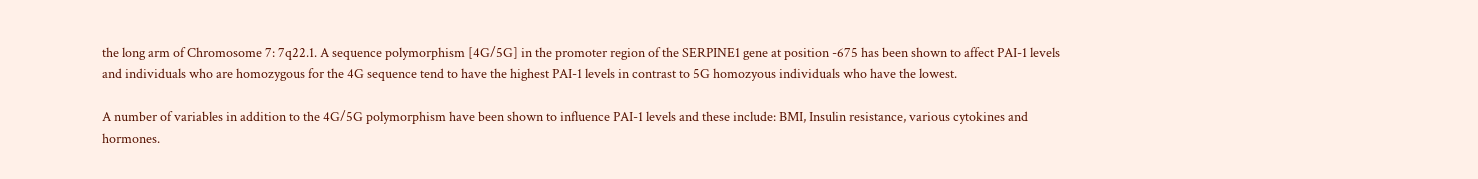the long arm of Chromosome 7: 7q22.1. A sequence polymorphism [4G/5G] in the promoter region of the SERPINE1 gene at position -675 has been shown to affect PAI-1 levels and individuals who are homozygous for the 4G sequence tend to have the highest PAI-1 levels in contrast to 5G homozyous individuals who have the lowest.

A number of variables in addition to the 4G/5G polymorphism have been shown to influence PAI-1 levels and these include: BMI, Insulin resistance, various cytokines and hormones.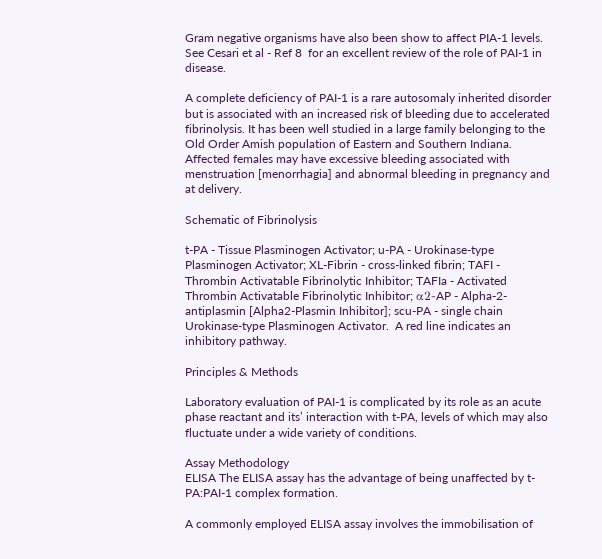Gram negative organisms have also been show to affect PIA-1 levels. See Cesari et al - Ref 8  for an excellent review of the role of PAI-1 in disease.

A complete deficiency of PAI-1 is a rare autosomaly inherited disorder but is associated with an increased risk of bleeding due to accelerated fibrinolysis. It has been well studied in a large family belonging to the Old Order Amish population of Eastern and Southern Indiana. Affected females may have excessive bleeding associated with menstruation [menorrhagia] and abnormal bleeding in pregnancy and at delivery.

Schematic of Fibrinolysis

t-PA - Tissue Plasminogen Activator; u-PA - Urokinase-type Plasminogen Activator; XL-Fibrin - cross-linked fibrin; TAFI - Thrombin Activatable Fibrinolytic Inhibitor; TAFIa - Activated Thrombin Activatable Fibrinolytic Inhibitor; α2-AP - Alpha-2-antiplasmin [Alpha2-Plasmin Inhibitor]; scu-PA - single chain Urokinase-type Plasminogen Activator.  A red line indicates an inhibitory pathway.

Principles & Methods

Laboratory evaluation of PAI-1 is complicated by its role as an acute phase reactant and its’ interaction with t-PA, levels of which may also fluctuate under a wide variety of conditions.

Assay Methodology
ELISA The ELISA assay has the advantage of being unaffected by t-PA:PAI-1 complex formation.

A commonly employed ELISA assay involves the immobilisation of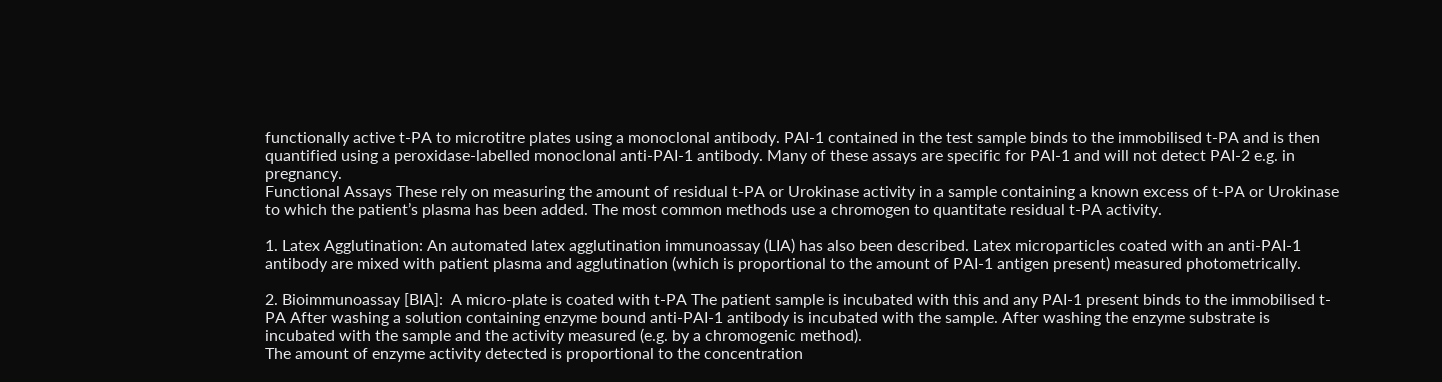functionally active t-PA to microtitre plates using a monoclonal antibody. PAI-1 contained in the test sample binds to the immobilised t-PA and is then quantified using a peroxidase-labelled monoclonal anti-PAI-1 antibody. Many of these assays are specific for PAI-1 and will not detect PAI-2 e.g. in pregnancy.
Functional Assays These rely on measuring the amount of residual t-PA or Urokinase activity in a sample containing a known excess of t-PA or Urokinase to which the patient’s plasma has been added. The most common methods use a chromogen to quantitate residual t-PA activity.

1. Latex Agglutination: An automated latex agglutination immunoassay (LIA) has also been described. Latex microparticles coated with an anti-PAI-1 antibody are mixed with patient plasma and agglutination (which is proportional to the amount of PAI-1 antigen present) measured photometrically.

2. Bioimmunoassay [BIA]:  A micro-plate is coated with t-PA The patient sample is incubated with this and any PAI-1 present binds to the immobilised t-PA After washing a solution containing enzyme bound anti-PAI-1 antibody is incubated with the sample. After washing the enzyme substrate is incubated with the sample and the activity measured (e.g. by a chromogenic method).
The amount of enzyme activity detected is proportional to the concentration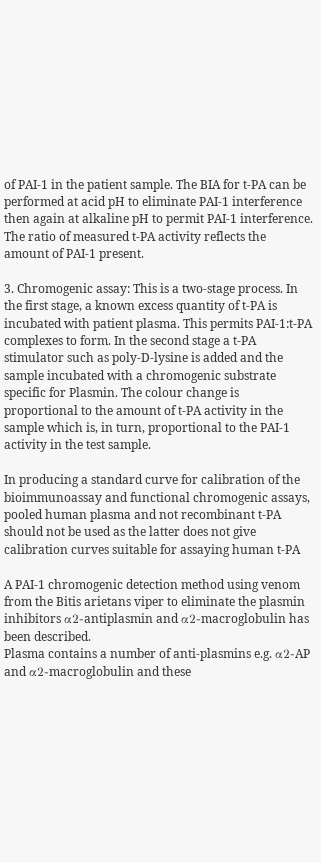of PAI-1 in the patient sample. The BIA for t-PA can be performed at acid pH to eliminate PAI-1 interference then again at alkaline pH to permit PAI-1 interference. The ratio of measured t-PA activity reflects the amount of PAI-1 present.

3. Chromogenic assay: This is a two-stage process. In the first stage, a known excess quantity of t-PA is incubated with patient plasma. This permits PAI-1:t-PA complexes to form. In the second stage a t-PA stimulator such as poly-D-lysine is added and the sample incubated with a chromogenic substrate specific for Plasmin. The colour change is proportional to the amount of t-PA activity in the sample which is, in turn, proportional to the PAI-1 activity in the test sample.

In producing a standard curve for calibration of the bioimmunoassay and functional chromogenic assays, pooled human plasma and not recombinant t-PA should not be used as the latter does not give calibration curves suitable for assaying human t-PA

A PAI-1 chromogenic detection method using venom from the Bitis arietans viper to eliminate the plasmin inhibitors α2-antiplasmin and α2-macroglobulin has been described.
Plasma contains a number of anti-plasmins e.g. α2-AP and α2-macroglobulin and these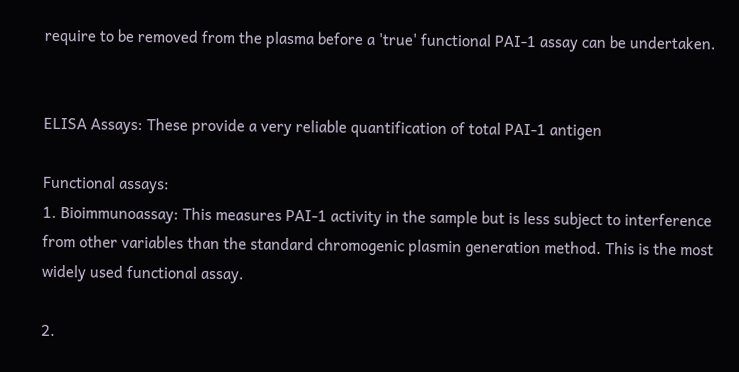require to be removed from the plasma before a 'true' functional PAI-1 assay can be undertaken.


ELISA Assays: These provide a very reliable quantification of total PAI-1 antigen

Functional assays:
1. Bioimmunoassay: This measures PAI-1 activity in the sample but is less subject to interference from other variables than the standard chromogenic plasmin generation method. This is the most widely used functional assay.

2.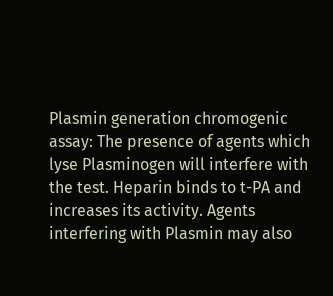Plasmin generation chromogenic assay: The presence of agents which lyse Plasminogen will interfere with the test. Heparin binds to t-PA and increases its activity. Agents interfering with Plasmin may also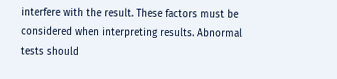interfere with the result. These factors must be considered when interpreting results. Abnormal tests should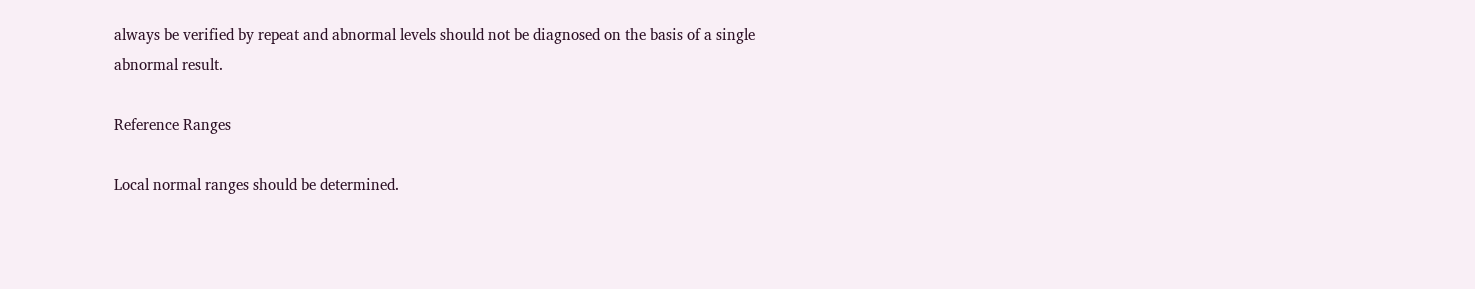always be verified by repeat and abnormal levels should not be diagnosed on the basis of a single abnormal result.

Reference Ranges

Local normal ranges should be determined.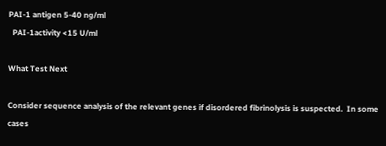PAI-1 antigen 5-40 ng/ml
  PAI-1activity <15 U/ml

What Test Next

Consider sequence analysis of the relevant genes if disordered fibrinolysis is suspected.  In some cases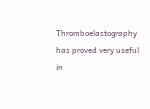Thromboelastography has proved very useful in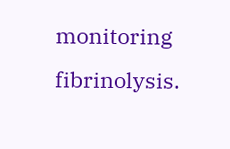monitoring fibrinolysis.